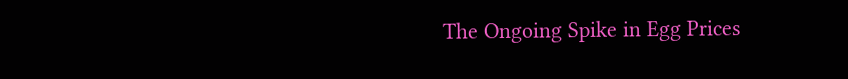The Ongoing Spike in Egg Prices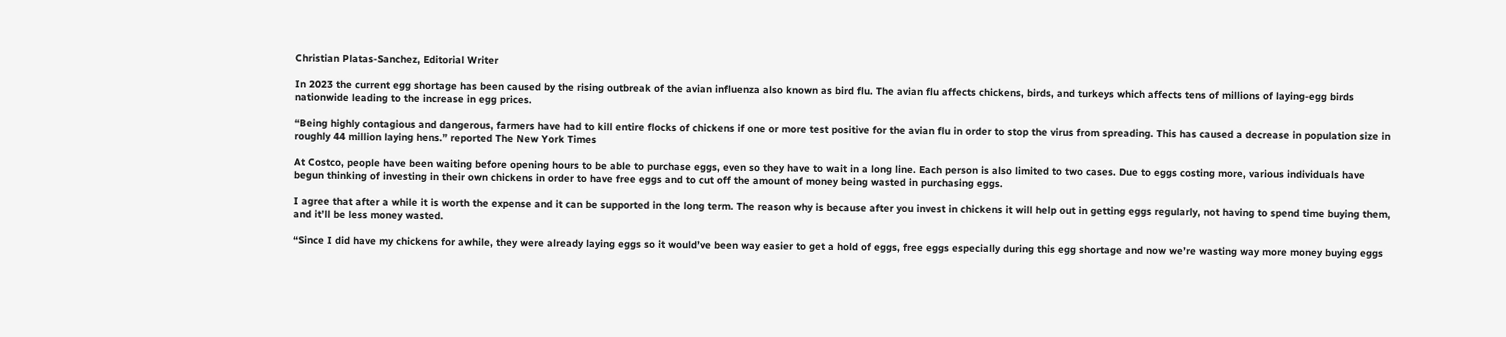Christian Platas-Sanchez, Editorial Writer

In 2023 the current egg shortage has been caused by the rising outbreak of the avian influenza also known as bird flu. The avian flu affects chickens, birds, and turkeys which affects tens of millions of laying-egg birds nationwide leading to the increase in egg prices.

“Being highly contagious and dangerous, farmers have had to kill entire flocks of chickens if one or more test positive for the avian flu in order to stop the virus from spreading. This has caused a decrease in population size in roughly 44 million laying hens.” reported The New York Times

At Costco, people have been waiting before opening hours to be able to purchase eggs, even so they have to wait in a long line. Each person is also limited to two cases. Due to eggs costing more, various individuals have begun thinking of investing in their own chickens in order to have free eggs and to cut off the amount of money being wasted in purchasing eggs.

I agree that after a while it is worth the expense and it can be supported in the long term. The reason why is because after you invest in chickens it will help out in getting eggs regularly, not having to spend time buying them, and it’ll be less money wasted.

“Since I did have my chickens for awhile, they were already laying eggs so it would’ve been way easier to get a hold of eggs, free eggs especially during this egg shortage and now we’re wasting way more money buying eggs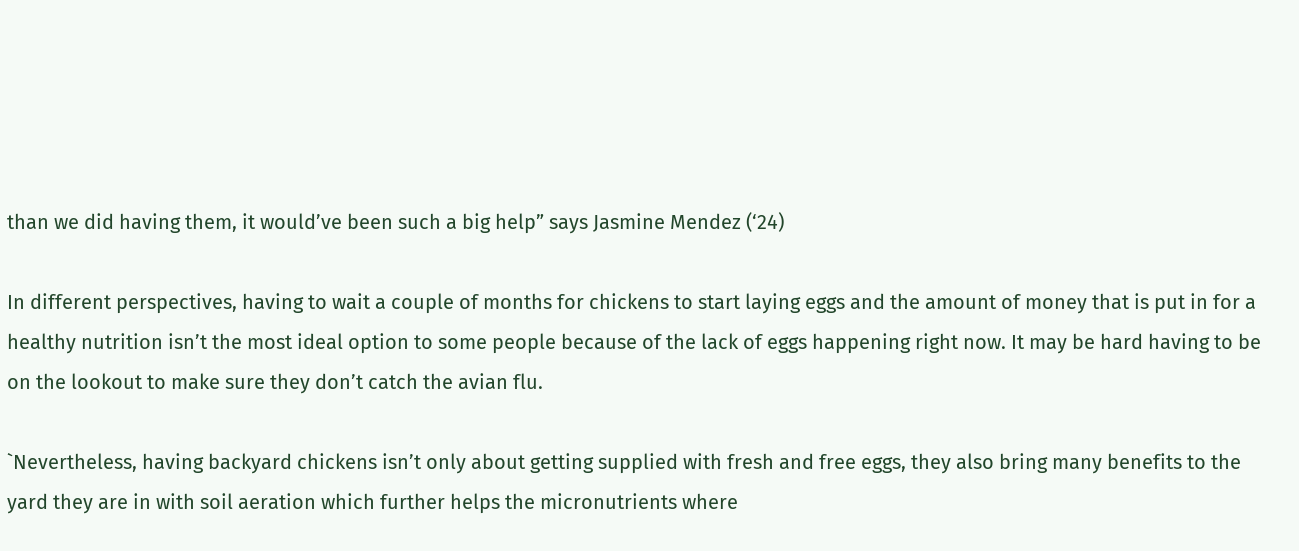than we did having them, it would’ve been such a big help” says Jasmine Mendez (‘24)

In different perspectives, having to wait a couple of months for chickens to start laying eggs and the amount of money that is put in for a healthy nutrition isn’t the most ideal option to some people because of the lack of eggs happening right now. It may be hard having to be on the lookout to make sure they don’t catch the avian flu.

`Nevertheless, having backyard chickens isn’t only about getting supplied with fresh and free eggs, they also bring many benefits to the yard they are in with soil aeration which further helps the micronutrients where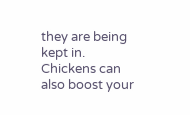they are being kept in. Chickens can also boost your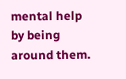mental help by being around them.